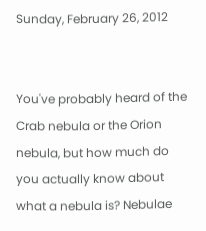Sunday, February 26, 2012


You've probably heard of the Crab nebula or the Orion nebula, but how much do you actually know about what a nebula is? Nebulae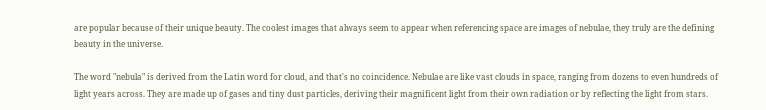are popular because of their unique beauty. The coolest images that always seem to appear when referencing space are images of nebulae, they truly are the defining beauty in the universe.

The word "nebula" is derived from the Latin word for cloud, and that's no coincidence. Nebulae are like vast clouds in space, ranging from dozens to even hundreds of light years across. They are made up of gases and tiny dust particles, deriving their magnificent light from their own radiation or by reflecting the light from stars.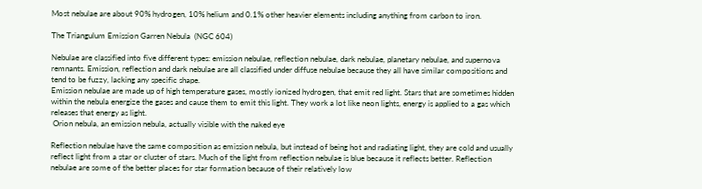Most nebulae are about 90% hydrogen, 10% helium and 0.1% other heavier elements including anything from carbon to iron.

The Triangulum Emission Garren Nebula  (NGC 604)

Nebulae are classified into five different types: emission nebulae, reflection nebulae, dark nebulae, planetary nebulae, and supernova remnants. Emission, reflection and dark nebulae are all classified under diffuse nebulae because they all have similar compositions and tend to be fuzzy, lacking any specific shape.
Emission nebulae are made up of high temperature gases, mostly ionized hydrogen, that emit red light. Stars that are sometimes hidden within the nebula energize the gases and cause them to emit this light. They work a lot like neon lights, energy is applied to a gas which releases that energy as light.
 Orion nebula, an emission nebula, actually visible with the naked eye

Reflection nebulae have the same composition as emission nebula, but instead of being hot and radiating light, they are cold and usually reflect light from a star or cluster of stars. Much of the light from reflection nebulae is blue because it reflects better. Reflection nebulae are some of the better places for star formation because of their relatively low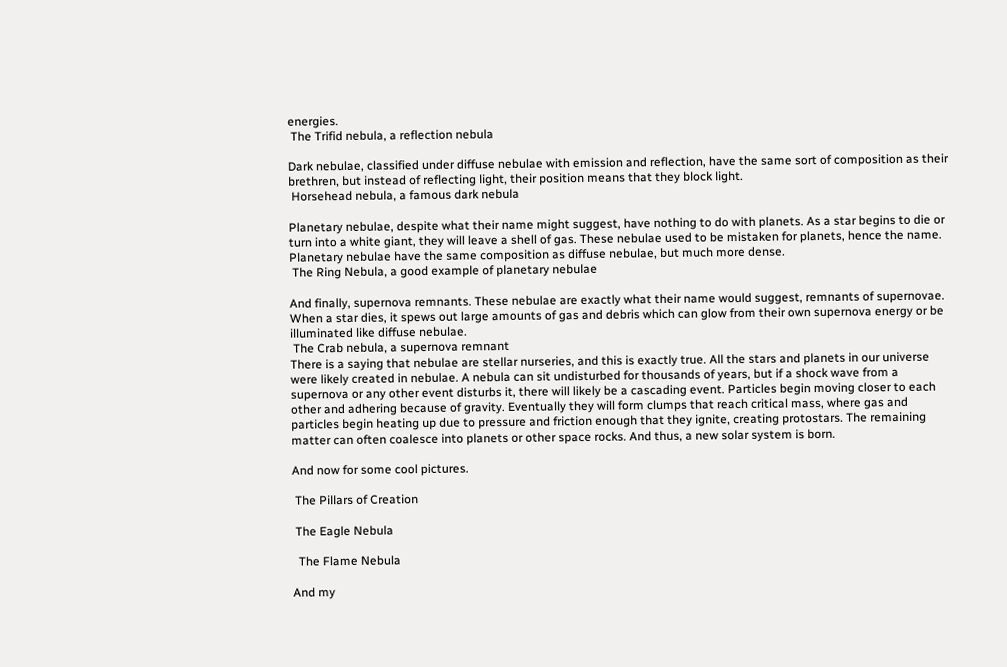energies.
 The Trifid nebula, a reflection nebula

Dark nebulae, classified under diffuse nebulae with emission and reflection, have the same sort of composition as their brethren, but instead of reflecting light, their position means that they block light.
 Horsehead nebula, a famous dark nebula

Planetary nebulae, despite what their name might suggest, have nothing to do with planets. As a star begins to die or turn into a white giant, they will leave a shell of gas. These nebulae used to be mistaken for planets, hence the name. Planetary nebulae have the same composition as diffuse nebulae, but much more dense.
 The Ring Nebula, a good example of planetary nebulae

And finally, supernova remnants. These nebulae are exactly what their name would suggest, remnants of supernovae. When a star dies, it spews out large amounts of gas and debris which can glow from their own supernova energy or be illuminated like diffuse nebulae.
 The Crab nebula, a supernova remnant
There is a saying that nebulae are stellar nurseries, and this is exactly true. All the stars and planets in our universe were likely created in nebulae. A nebula can sit undisturbed for thousands of years, but if a shock wave from a supernova or any other event disturbs it, there will likely be a cascading event. Particles begin moving closer to each other and adhering because of gravity. Eventually they will form clumps that reach critical mass, where gas and particles begin heating up due to pressure and friction enough that they ignite, creating protostars. The remaining matter can often coalesce into planets or other space rocks. And thus, a new solar system is born.

And now for some cool pictures.

 The Pillars of Creation

 The Eagle Nebula

  The Flame Nebula

And my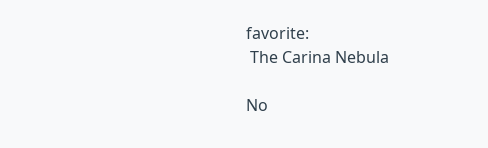favorite:
 The Carina Nebula

No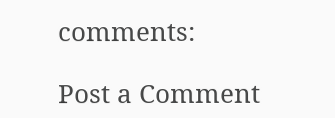comments:

Post a Comment